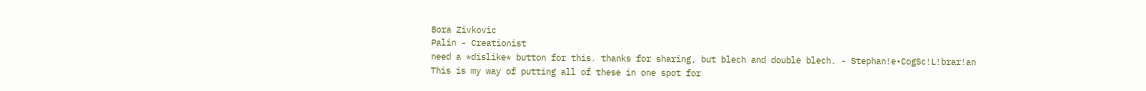Bora Zivkovic
Palin - Creationist
need a *dislike* button for this. thanks for sharing, but blech and double blech. - Stephan!e•CogSc!L!brar!an
This is my way of putting all of these in one spot for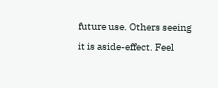future use. Others seeing it is aside-effect. Feel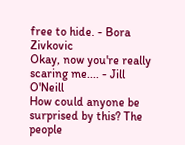free to hide. - Bora Zivkovic
Okay, now you're really scaring me.... - Jill O'Neill
How could anyone be surprised by this? The people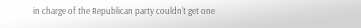in charge of the Republican party couldn't get one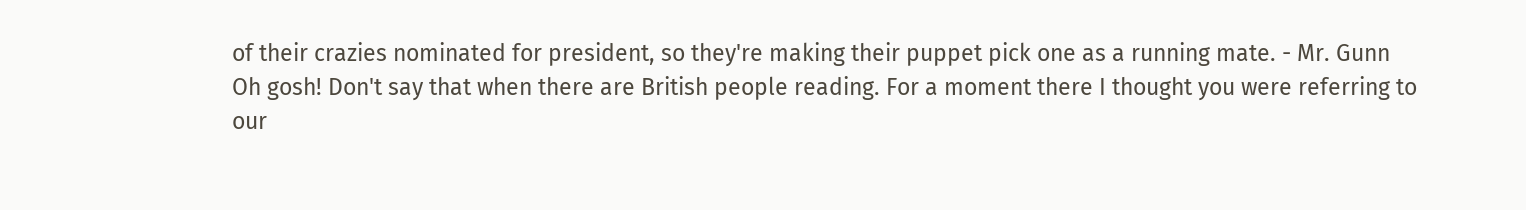of their crazies nominated for president, so they're making their puppet pick one as a running mate. - Mr. Gunn
Oh gosh! Don't say that when there are British people reading. For a moment there I thought you were referring to our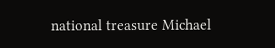national treasure Michael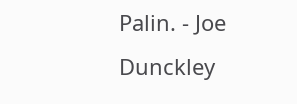Palin. - Joe Dunckley